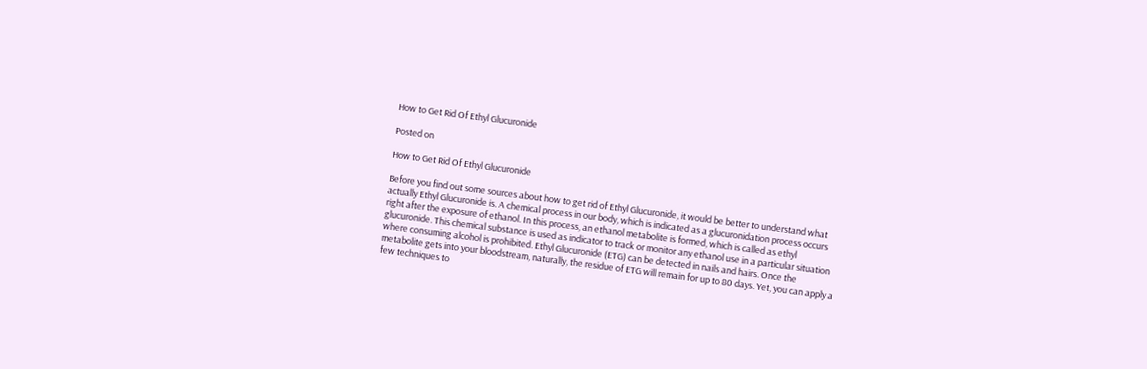How to Get Rid Of Ethyl Glucuronide

Posted on

How to Get Rid Of Ethyl Glucuronide

Before you find out some sources about how to get rid of Ethyl Glucuronide, it would be better to understand what actually Ethyl Glucuronide is. A chemical process in our body, which is indicated as a glucuronidation process occurs right after the exposure of ethanol. In this process, an ethanol metabolite is formed, which is called as ethyl glucuronide. This chemical substance is used as indicator to track or monitor any ethanol use in a particular situation where consuming alcohol is prohibited. Ethyl Glucuronide (ETG) can be detected in nails and hairs. Once the metabolite gets into your bloodstream, naturally, the residue of ETG will remain for up to 80 days. Yet, you can apply a few techniques to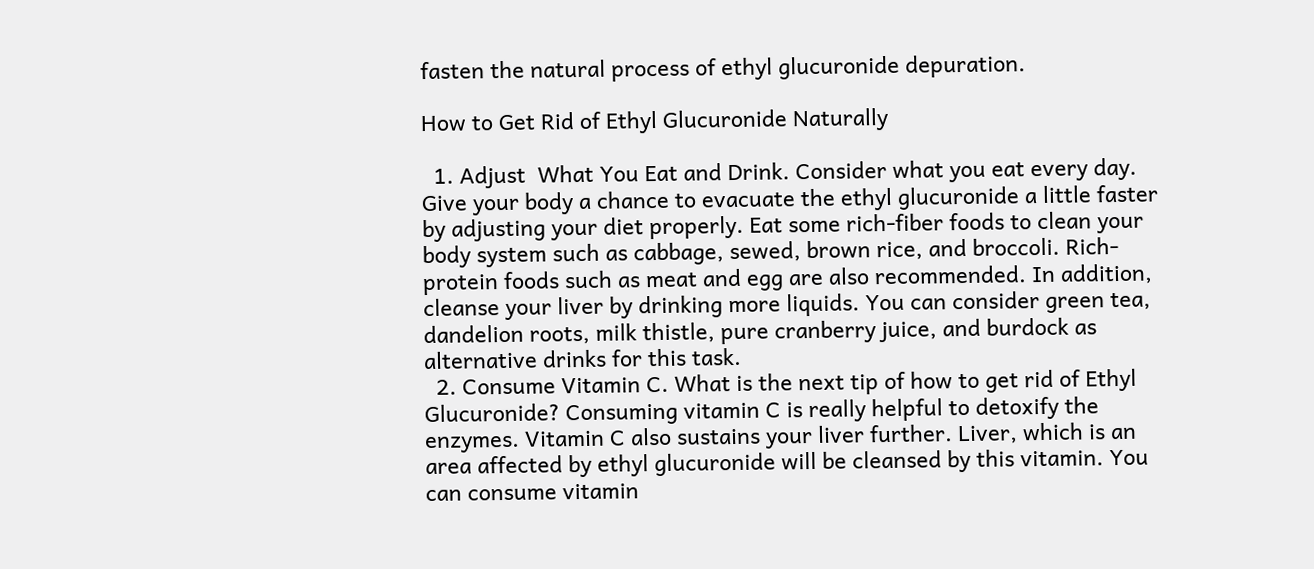fasten the natural process of ethyl glucuronide depuration.

How to Get Rid of Ethyl Glucuronide Naturally

  1. Adjust  What You Eat and Drink. Consider what you eat every day. Give your body a chance to evacuate the ethyl glucuronide a little faster by adjusting your diet properly. Eat some rich-fiber foods to clean your body system such as cabbage, sewed, brown rice, and broccoli. Rich-protein foods such as meat and egg are also recommended. In addition, cleanse your liver by drinking more liquids. You can consider green tea, dandelion roots, milk thistle, pure cranberry juice, and burdock as alternative drinks for this task.
  2. Consume Vitamin C. What is the next tip of how to get rid of Ethyl Glucuronide? Consuming vitamin C is really helpful to detoxify the enzymes. Vitamin C also sustains your liver further. Liver, which is an area affected by ethyl glucuronide will be cleansed by this vitamin. You can consume vitamin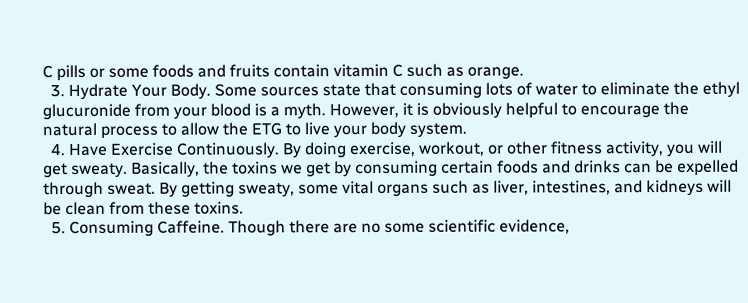C pills or some foods and fruits contain vitamin C such as orange.
  3. Hydrate Your Body. Some sources state that consuming lots of water to eliminate the ethyl glucuronide from your blood is a myth. However, it is obviously helpful to encourage the natural process to allow the ETG to live your body system.
  4. Have Exercise Continuously. By doing exercise, workout, or other fitness activity, you will get sweaty. Basically, the toxins we get by consuming certain foods and drinks can be expelled through sweat. By getting sweaty, some vital organs such as liver, intestines, and kidneys will be clean from these toxins.
  5. Consuming Caffeine. Though there are no some scientific evidence,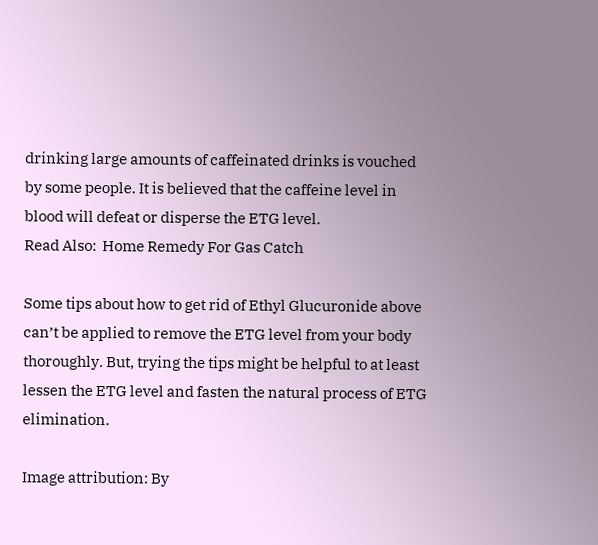drinking large amounts of caffeinated drinks is vouched by some people. It is believed that the caffeine level in blood will defeat or disperse the ETG level.
Read Also:  Home Remedy For Gas Catch

Some tips about how to get rid of Ethyl Glucuronide above can’t be applied to remove the ETG level from your body thoroughly. But, trying the tips might be helpful to at least lessen the ETG level and fasten the natural process of ETG elimination.

Image attribution: By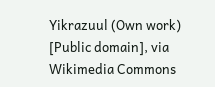Yikrazuul (Own work) [Public domain], via Wikimedia Commons